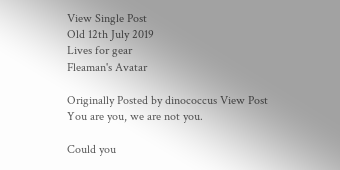View Single Post
Old 12th July 2019
Lives for gear
Fleaman's Avatar

Originally Posted by dinococcus View Post
You are you, we are not you.

Could you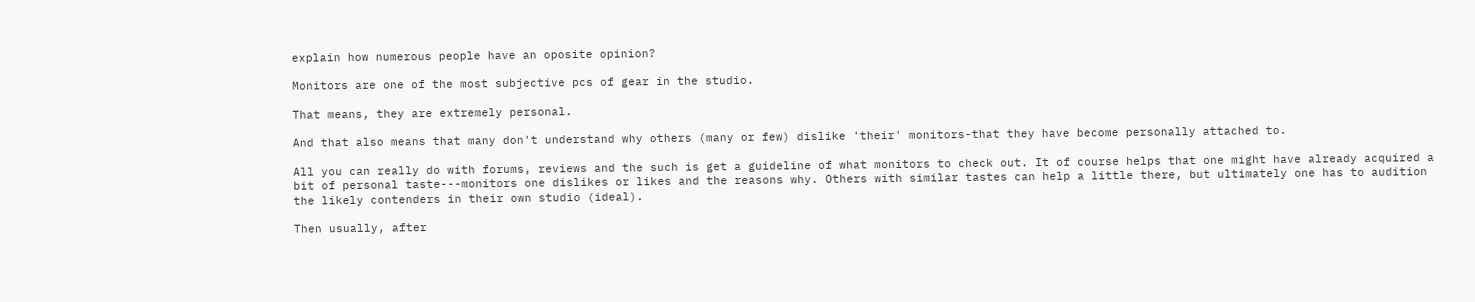explain how numerous people have an oposite opinion?

Monitors are one of the most subjective pcs of gear in the studio.

That means, they are extremely personal.

And that also means that many don't understand why others (many or few) dislike 'their' monitors-that they have become personally attached to.

All you can really do with forums, reviews and the such is get a guideline of what monitors to check out. It of course helps that one might have already acquired a bit of personal taste---monitors one dislikes or likes and the reasons why. Others with similar tastes can help a little there, but ultimately one has to audition the likely contenders in their own studio (ideal).

Then usually, after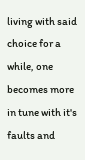living with said choice for a while, one becomes more in tune with it's faults and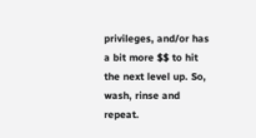privileges, and/or has a bit more $$ to hit the next level up. So, wash, rinse and repeat.